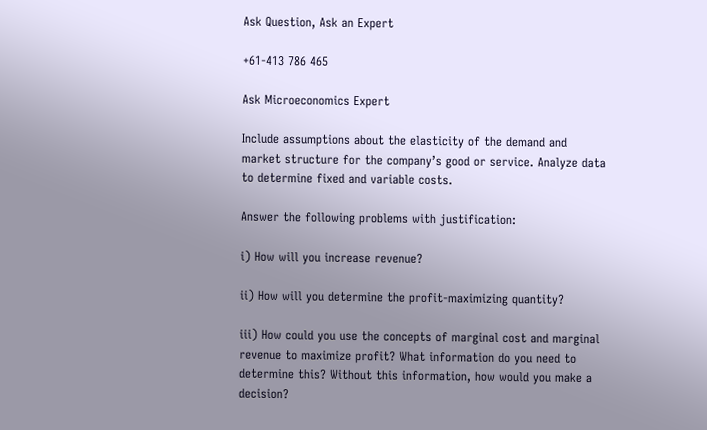Ask Question, Ask an Expert

+61-413 786 465

Ask Microeconomics Expert

Include assumptions about the elasticity of the demand and market structure for the company’s good or service. Analyze data to determine fixed and variable costs.

Answer the following problems with justification:

i) How will you increase revenue?

ii) How will you determine the profit-maximizing quantity?

iii) How could you use the concepts of marginal cost and marginal revenue to maximize profit? What information do you need to determine this? Without this information, how would you make a decision?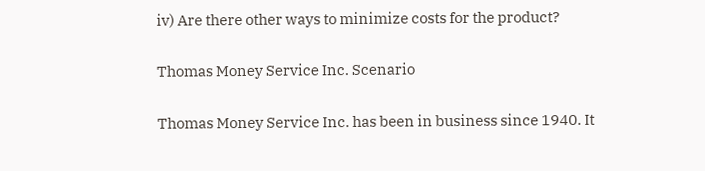iv) Are there other ways to minimize costs for the product?

Thomas Money Service Inc. Scenario

Thomas Money Service Inc. has been in business since 1940. It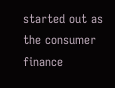started out as the consumer finance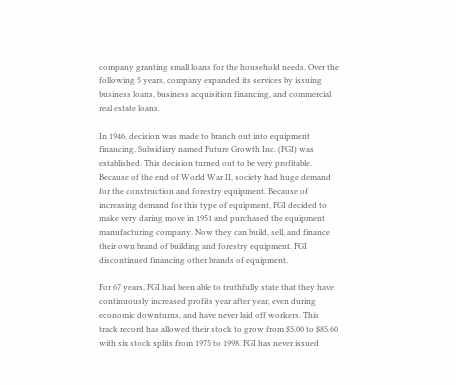company granting small loans for the household needs. Over the following 5 years, company expanded its services by issuing business loans, business acquisition financing, and commercial real estate loans.

In 1946, decision was made to branch out into equipment financing. Subsidiary named Future Growth Inc. (FGI) was established. This decision turned out to be very profitable. Because of the end of World War II, society had huge demand for the construction and forestry equipment. Because of increasing demand for this type of equipment, FGI decided to make very daring move in 1951 and purchased the equipment manufacturing company. Now they can build, sell, and finance their own brand of building and forestry equipment. FGI discontinued financing other brands of equipment.

For 67 years, FGI had been able to truthfully state that they have continuously increased profits year after year, even during economic downturns, and have never laid off workers. This track record has allowed their stock to grow from $5.00 to $85.60 with six stock splits from 1975 to 1998. FGI has never issued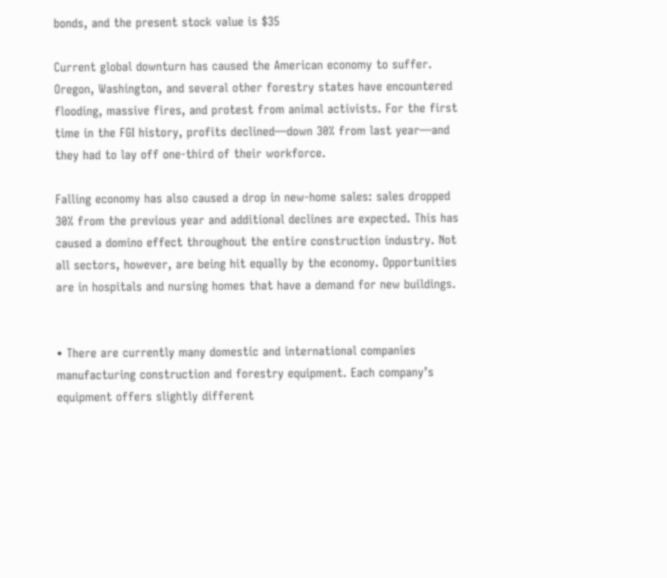bonds, and the present stock value is $35

Current global downturn has caused the American economy to suffer. Oregon, Washington, and several other forestry states have encountered flooding, massive fires, and protest from animal activists. For the first time in the FGI history, profits declined—down 30% from last year—and they had to lay off one-third of their workforce.

Falling economy has also caused a drop in new-home sales: sales dropped 30% from the previous year and additional declines are expected. This has caused a domino effect throughout the entire construction industry. Not all sectors, however, are being hit equally by the economy. Opportunities are in hospitals and nursing homes that have a demand for new buildings.


• There are currently many domestic and international companies manufacturing construction and forestry equipment. Each company’s equipment offers slightly different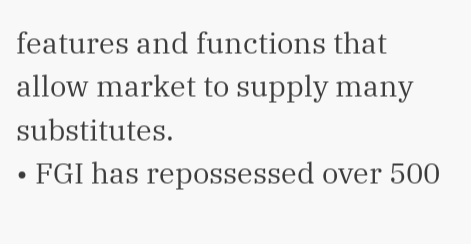features and functions that allow market to supply many substitutes.
• FGI has repossessed over 500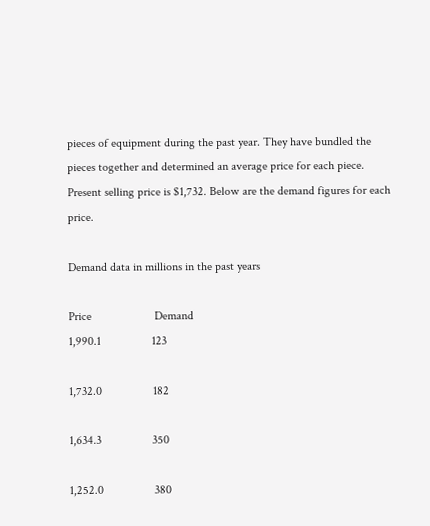pieces of equipment during the past year. They have bundled the pieces together and determined an average price for each piece. Present selling price is $1,732. Below are the demand figures for each price.

Demand data in millions in the past years

Price                     Demand
1,990.1                 123

1,732.0                 182

1,634.3                 350

1,252.0                 380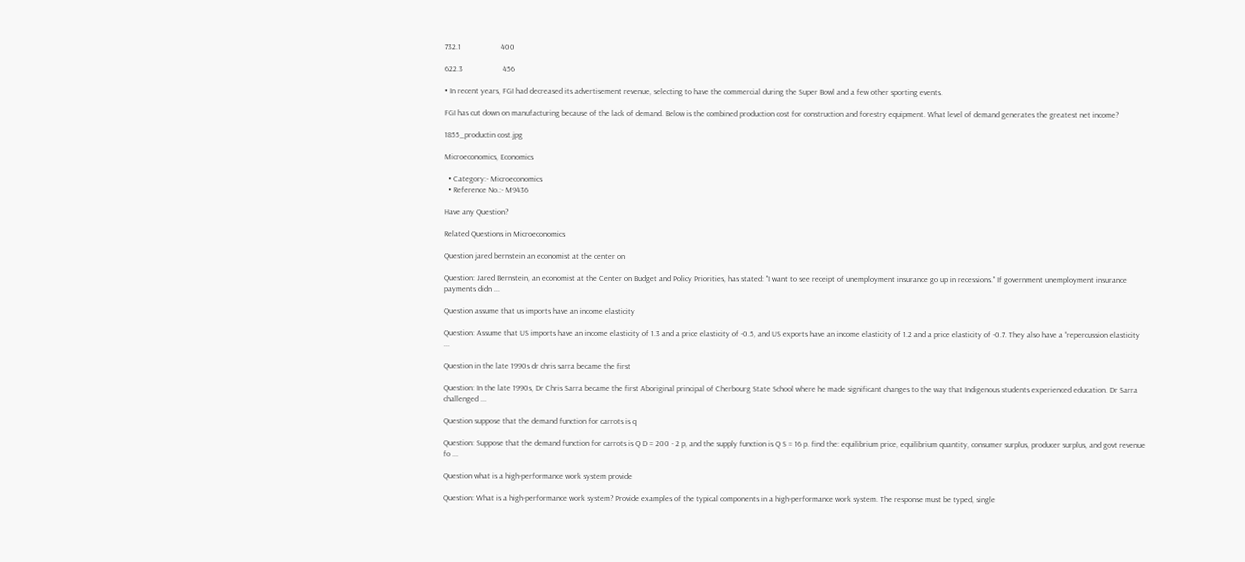732.1                    400

622.3                    456

• In recent years, FGI had decreased its advertisement revenue, selecting to have the commercial during the Super Bowl and a few other sporting events.

FGI has cut down on manufacturing because of the lack of demand. Below is the combined production cost for construction and forestry equipment. What level of demand generates the greatest net income?

1855_productin cost.jpg

Microeconomics, Economics

  • Category:- Microeconomics
  • Reference No.:- M9436

Have any Question?

Related Questions in Microeconomics

Question jared bernstein an economist at the center on

Question: Jared Bernstein, an economist at the Center on Budget and Policy Priorities, has stated: "I want to see receipt of unemployment insurance go up in recessions." If government unemployment insurance payments didn ...

Question assume that us imports have an income elasticity

Question: Assume that US imports have an income elasticity of 1.3 and a price elasticity of -0.5, and US exports have an income elasticity of 1.2 and a price elasticity of -0.7. They also have a ‘‘repercussion elasticity ...

Question in the late 1990s dr chris sarra became the first

Question: In the late 1990s, Dr Chris Sarra became the first Aboriginal principal of Cherbourg State School where he made significant changes to the way that Indigenous students experienced education. Dr Sarra challenged ...

Question suppose that the demand function for carrots is q

Question: Suppose that the demand function for carrots is Q D = 200 - 2 p, and the supply function is Q S = 16 p. find the: equilibrium price, equilibrium quantity, consumer surplus, producer surplus, and govt revenue fo ...

Question what is a high-performance work system provide

Question: What is a high-performance work system? Provide examples of the typical components in a high-performance work system. The response must be typed, single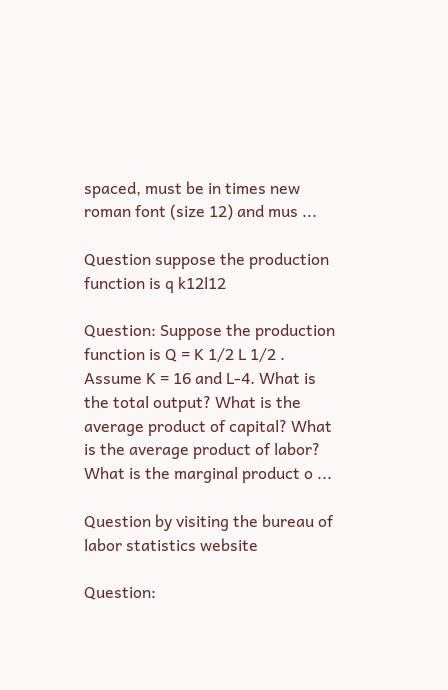spaced, must be in times new roman font (size 12) and mus ...

Question suppose the production function is q k12l12

Question: Suppose the production function is Q = K 1/2 L 1/2 . Assume K = 16 and L-4. What is the total output? What is the average product of capital? What is the average product of labor? What is the marginal product o ...

Question by visiting the bureau of labor statistics website

Question: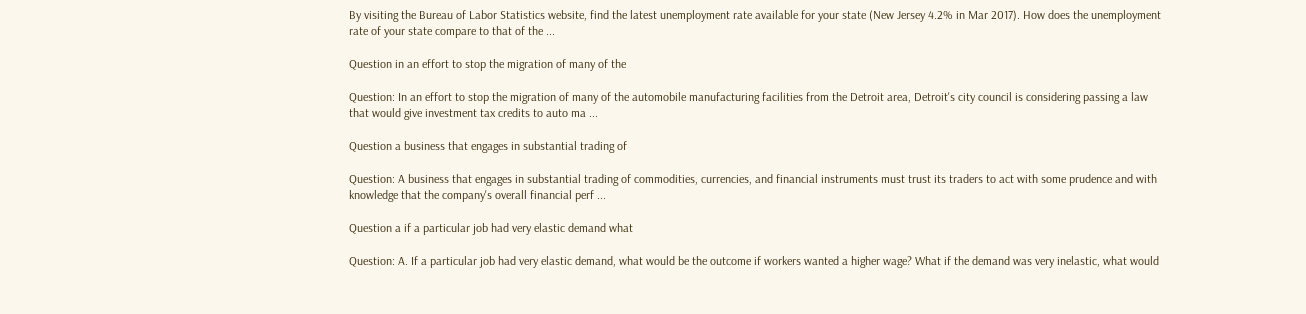By visiting the Bureau of Labor Statistics website, find the latest unemployment rate available for your state (New Jersey 4.2% in Mar 2017). How does the unemployment rate of your state compare to that of the ...

Question in an effort to stop the migration of many of the

Question: In an effort to stop the migration of many of the automobile manufacturing facilities from the Detroit area, Detroit's city council is considering passing a law that would give investment tax credits to auto ma ...

Question a business that engages in substantial trading of

Question: A business that engages in substantial trading of commodities, currencies, and financial instruments must trust its traders to act with some prudence and with knowledge that the company's overall financial perf ...

Question a if a particular job had very elastic demand what

Question: A. If a particular job had very elastic demand, what would be the outcome if workers wanted a higher wage? What if the demand was very inelastic, what would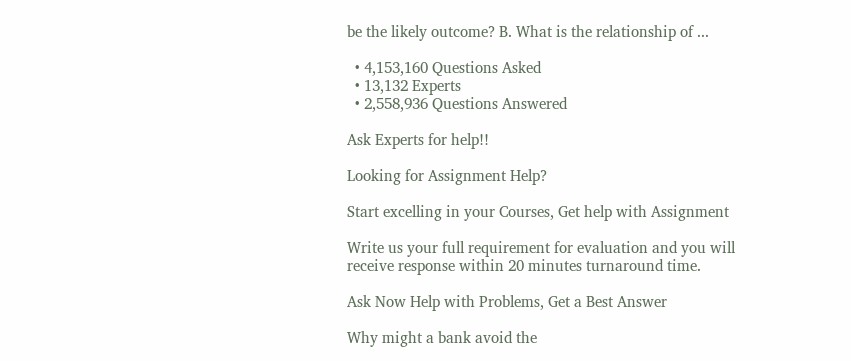be the likely outcome? B. What is the relationship of ...

  • 4,153,160 Questions Asked
  • 13,132 Experts
  • 2,558,936 Questions Answered

Ask Experts for help!!

Looking for Assignment Help?

Start excelling in your Courses, Get help with Assignment

Write us your full requirement for evaluation and you will receive response within 20 minutes turnaround time.

Ask Now Help with Problems, Get a Best Answer

Why might a bank avoid the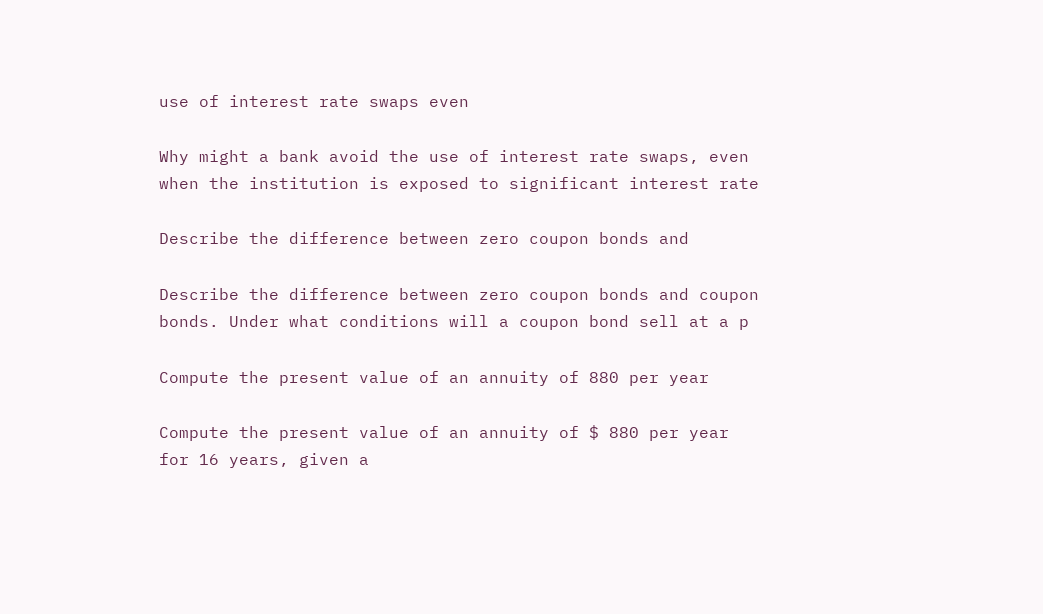use of interest rate swaps even

Why might a bank avoid the use of interest rate swaps, even when the institution is exposed to significant interest rate

Describe the difference between zero coupon bonds and

Describe the difference between zero coupon bonds and coupon bonds. Under what conditions will a coupon bond sell at a p

Compute the present value of an annuity of 880 per year

Compute the present value of an annuity of $ 880 per year for 16 years, given a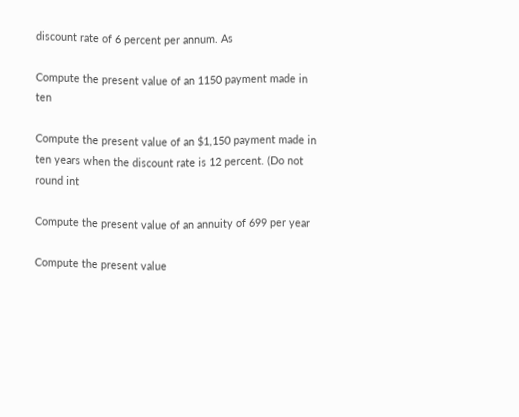discount rate of 6 percent per annum. As

Compute the present value of an 1150 payment made in ten

Compute the present value of an $1,150 payment made in ten years when the discount rate is 12 percent. (Do not round int

Compute the present value of an annuity of 699 per year

Compute the present value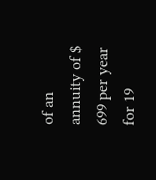of an annuity of $ 699 per year for 19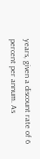years, given a discount rate of 6 percent per annum. As